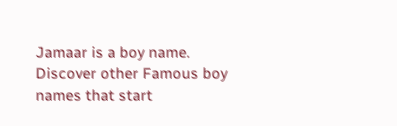Jamaar is a boy name.
Discover other Famous boy names that start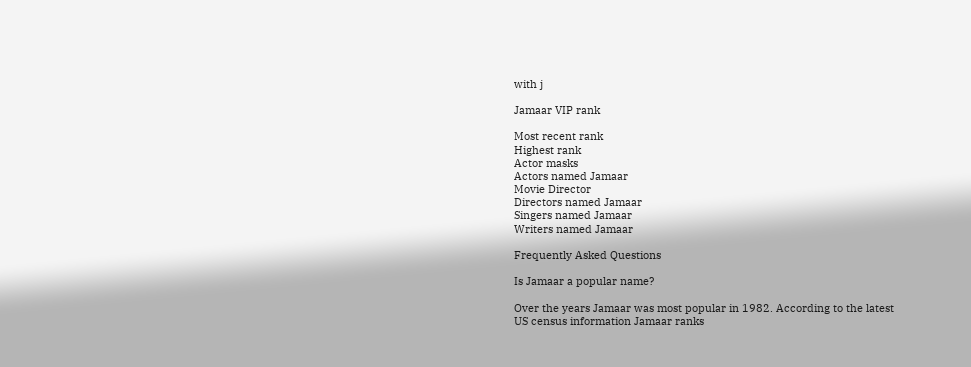with j

Jamaar VIP rank

Most recent rank
Highest rank
Actor masks
Actors named Jamaar
Movie Director
Directors named Jamaar
Singers named Jamaar
Writers named Jamaar

Frequently Asked Questions

Is Jamaar a popular name?

Over the years Jamaar was most popular in 1982. According to the latest US census information Jamaar ranks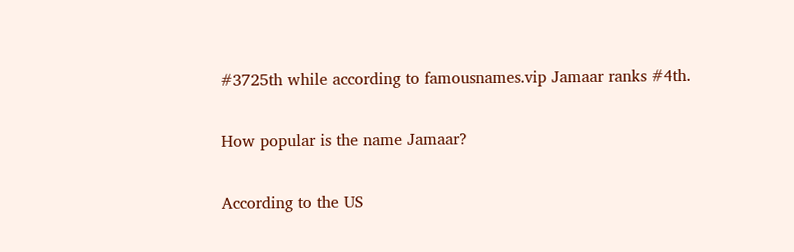#3725th while according to famousnames.vip Jamaar ranks #4th.

How popular is the name Jamaar?

According to the US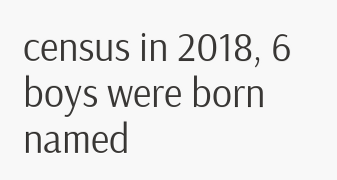census in 2018, 6 boys were born named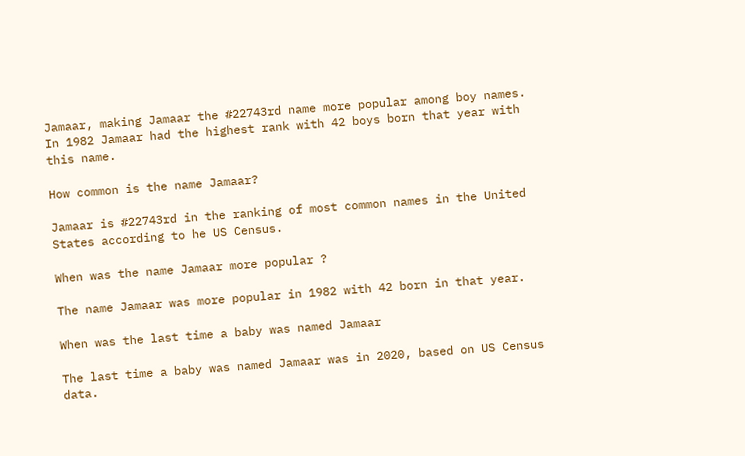Jamaar, making Jamaar the #22743rd name more popular among boy names. In 1982 Jamaar had the highest rank with 42 boys born that year with this name.

How common is the name Jamaar?

Jamaar is #22743rd in the ranking of most common names in the United States according to he US Census.

When was the name Jamaar more popular ?

The name Jamaar was more popular in 1982 with 42 born in that year.

When was the last time a baby was named Jamaar

The last time a baby was named Jamaar was in 2020, based on US Census data.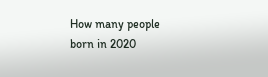How many people born in 2020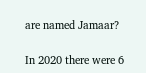are named Jamaar?

In 2020 there were 6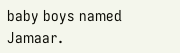baby boys named Jamaar.